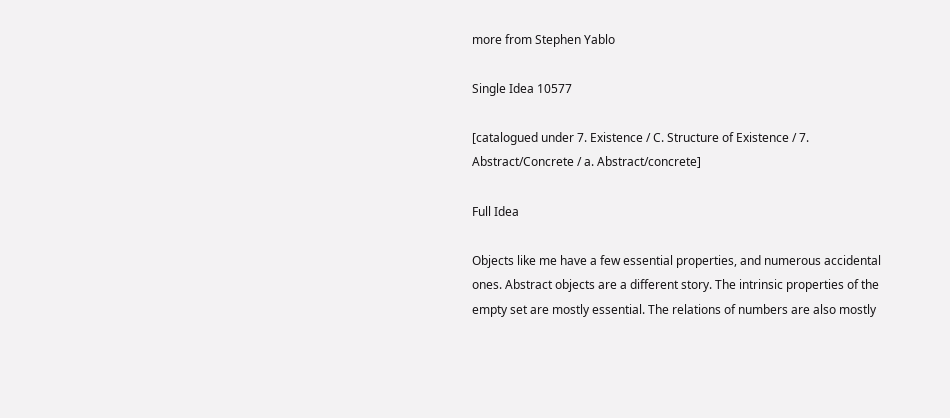more from Stephen Yablo

Single Idea 10577

[catalogued under 7. Existence / C. Structure of Existence / 7. Abstract/Concrete / a. Abstract/concrete]

Full Idea

Objects like me have a few essential properties, and numerous accidental ones. Abstract objects are a different story. The intrinsic properties of the empty set are mostly essential. The relations of numbers are also mostly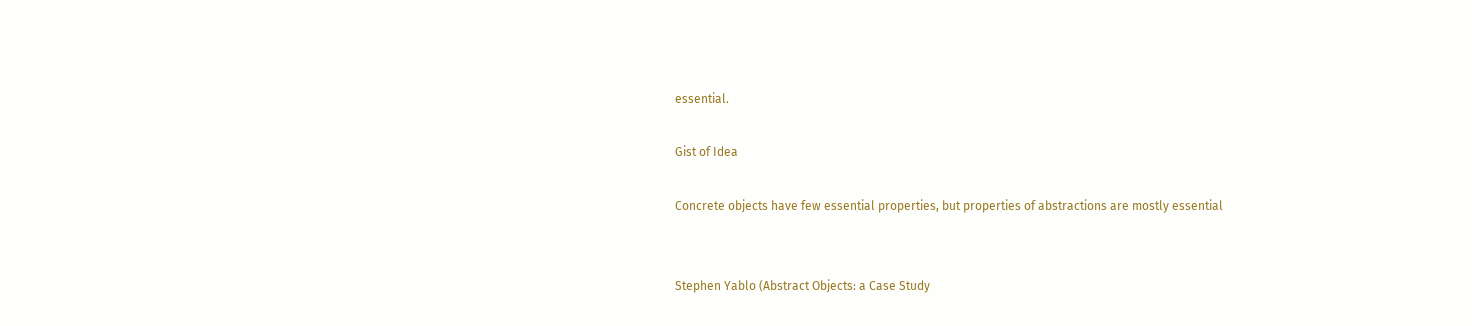essential.

Gist of Idea

Concrete objects have few essential properties, but properties of abstractions are mostly essential


Stephen Yablo (Abstract Objects: a Case Study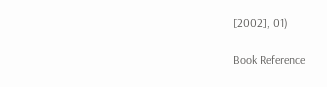[2002], 01)

Book Reference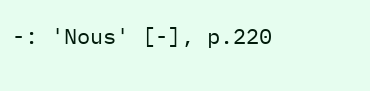-: 'Nous' [-], p.220